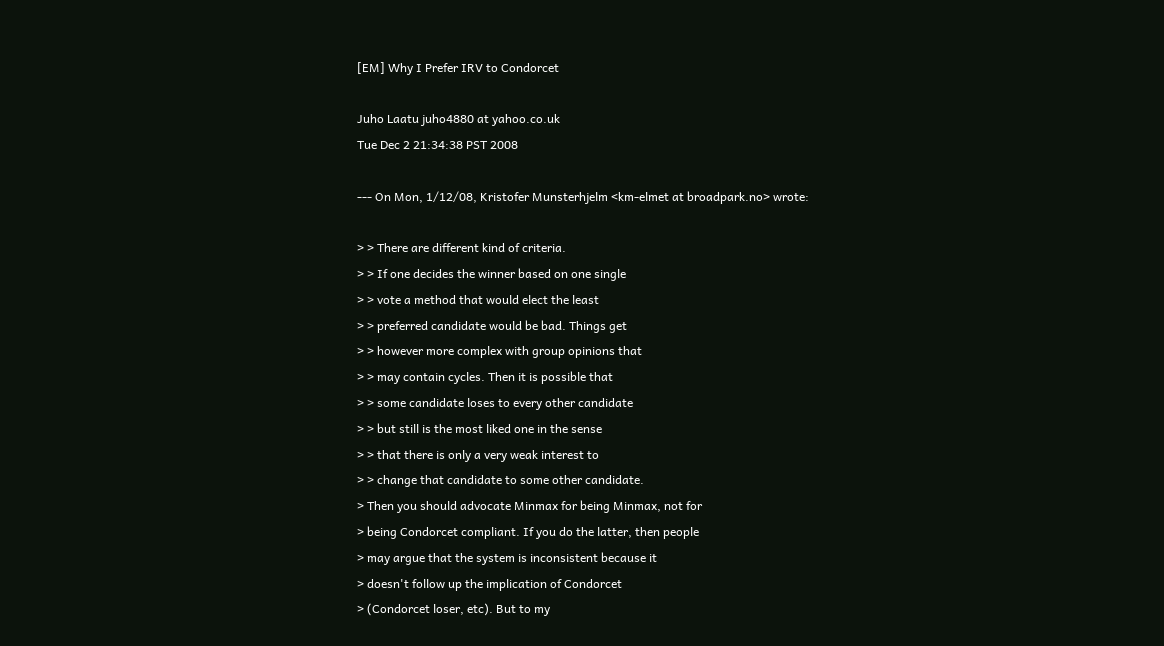[EM] Why I Prefer IRV to Condorcet

Juho Laatu juho4880 at yahoo.co.uk
Tue Dec 2 21:34:38 PST 2008

--- On Mon, 1/12/08, Kristofer Munsterhjelm <km-elmet at broadpark.no> wrote:

> > There are different kind of criteria.
> > If one decides the winner based on one single
> > vote a method that would elect the least
> > preferred candidate would be bad. Things get
> > however more complex with group opinions that
> > may contain cycles. Then it is possible that
> > some candidate loses to every other candidate
> > but still is the most liked one in the sense
> > that there is only a very weak interest to
> > change that candidate to some other candidate.
> Then you should advocate Minmax for being Minmax, not for
> being Condorcet compliant. If you do the latter, then people
> may argue that the system is inconsistent because it
> doesn't follow up the implication of Condorcet
> (Condorcet loser, etc). But to my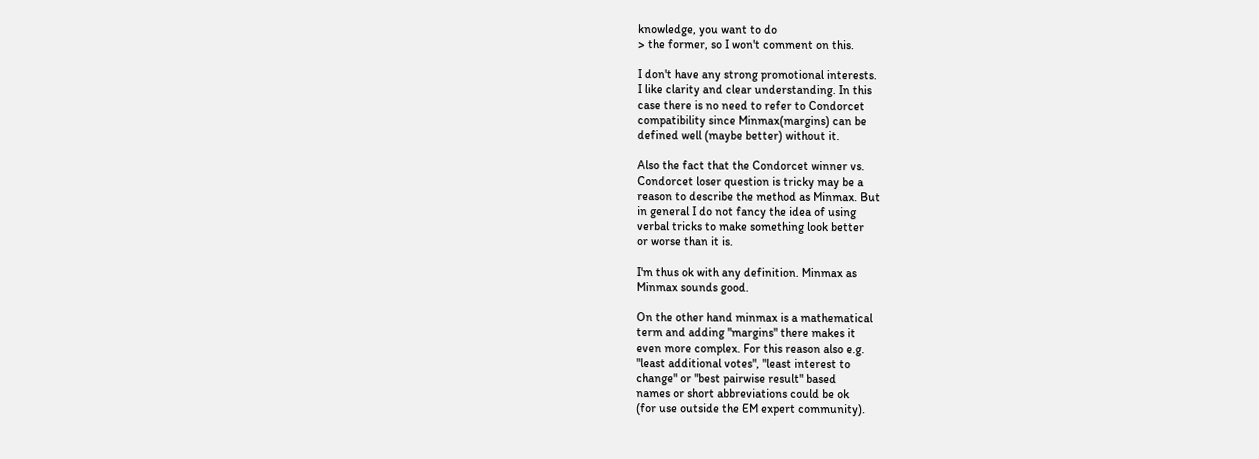knowledge, you want to do
> the former, so I won't comment on this.

I don't have any strong promotional interests.
I like clarity and clear understanding. In this
case there is no need to refer to Condorcet
compatibility since Minmax(margins) can be
defined well (maybe better) without it.

Also the fact that the Condorcet winner vs.
Condorcet loser question is tricky may be a
reason to describe the method as Minmax. But
in general I do not fancy the idea of using
verbal tricks to make something look better
or worse than it is.

I'm thus ok with any definition. Minmax as
Minmax sounds good.

On the other hand minmax is a mathematical
term and adding "margins" there makes it
even more complex. For this reason also e.g.
"least additional votes", "least interest to
change" or "best pairwise result" based
names or short abbreviations could be ok
(for use outside the EM expert community).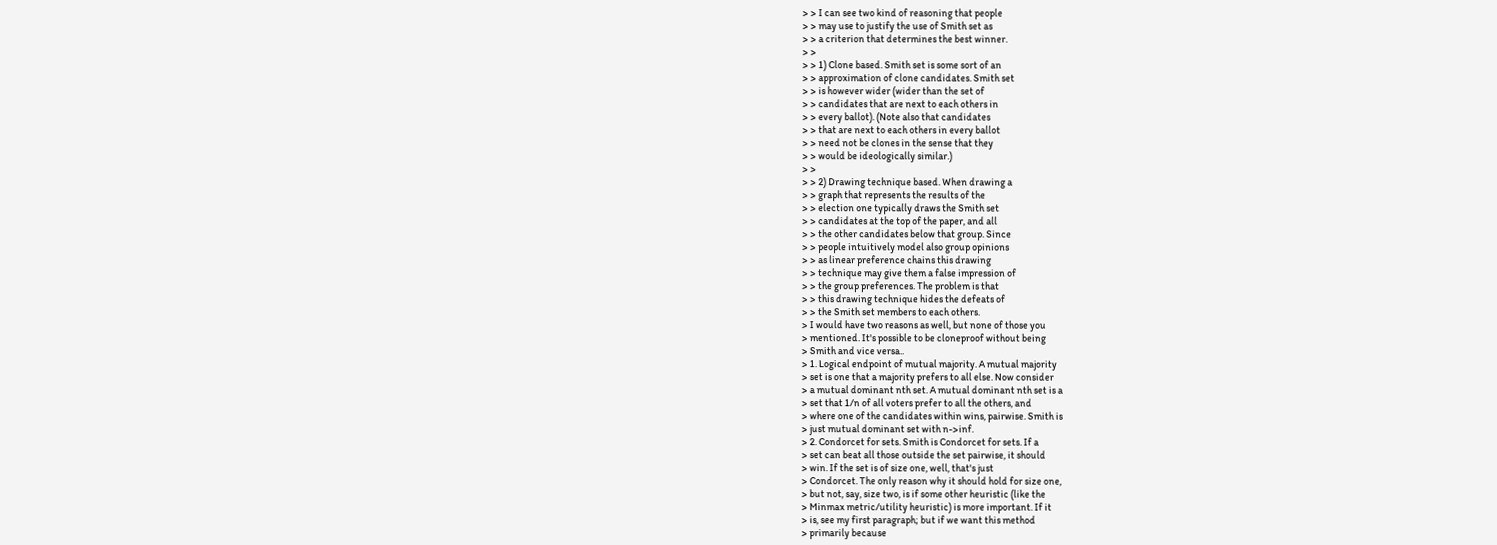> > I can see two kind of reasoning that people
> > may use to justify the use of Smith set as
> > a criterion that determines the best winner.
> >
> > 1) Clone based. Smith set is some sort of an
> > approximation of clone candidates. Smith set
> > is however wider (wider than the set of
> > candidates that are next to each others in
> > every ballot). (Note also that candidates
> > that are next to each others in every ballot
> > need not be clones in the sense that they
> > would be ideologically similar.)
> >
> > 2) Drawing technique based. When drawing a
> > graph that represents the results of the
> > election one typically draws the Smith set
> > candidates at the top of the paper, and all
> > the other candidates below that group. Since
> > people intuitively model also group opinions
> > as linear preference chains this drawing
> > technique may give them a false impression of
> > the group preferences. The problem is that
> > this drawing technique hides the defeats of
> > the Smith set members to each others.
> I would have two reasons as well, but none of those you
> mentioned. It's possible to be cloneproof without being
> Smith and vice versa..
> 1. Logical endpoint of mutual majority. A mutual majority
> set is one that a majority prefers to all else. Now consider
> a mutual dominant nth set. A mutual dominant nth set is a
> set that 1/n of all voters prefer to all the others, and
> where one of the candidates within wins, pairwise. Smith is
> just mutual dominant set with n->inf.
> 2. Condorcet for sets. Smith is Condorcet for sets. If a
> set can beat all those outside the set pairwise, it should
> win. If the set is of size one, well, that's just
> Condorcet. The only reason why it should hold for size one,
> but not, say, size two, is if some other heuristic (like the
> Minmax metric/utility heuristic) is more important. If it
> is, see my first paragraph; but if we want this method
> primarily because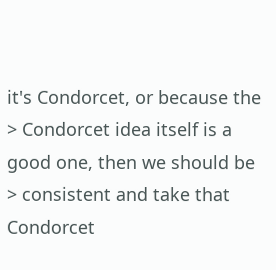it's Condorcet, or because the
> Condorcet idea itself is a good one, then we should be
> consistent and take that Condorcet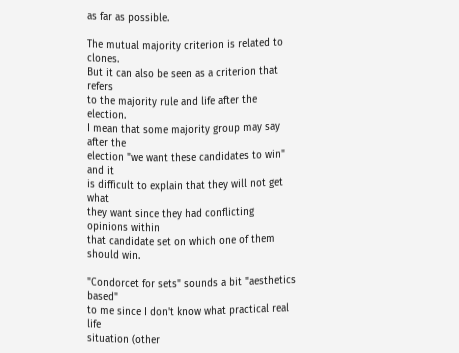as far as possible.

The mutual majority criterion is related to clones.
But it can also be seen as a criterion that refers
to the majority rule and life after the election.
I mean that some majority group may say after the
election "we want these candidates to win" and it
is difficult to explain that they will not get what
they want since they had conflicting opinions within
that candidate set on which one of them should win.

"Condorcet for sets" sounds a bit "aesthetics based"
to me since I don't know what practical real life
situation (other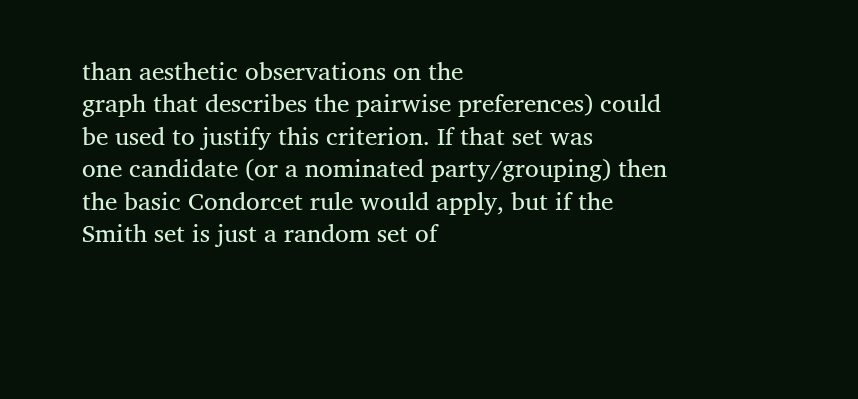than aesthetic observations on the
graph that describes the pairwise preferences) could
be used to justify this criterion. If that set was
one candidate (or a nominated party/grouping) then
the basic Condorcet rule would apply, but if the
Smith set is just a random set of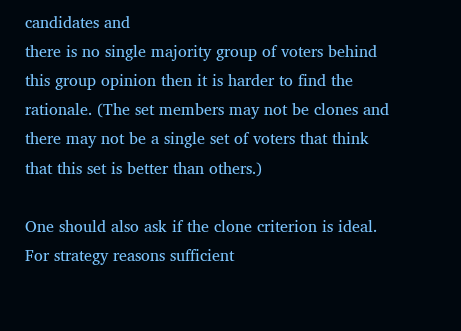candidates and
there is no single majority group of voters behind
this group opinion then it is harder to find the
rationale. (The set members may not be clones and
there may not be a single set of voters that think
that this set is better than others.)

One should also ask if the clone criterion is ideal.
For strategy reasons sufficient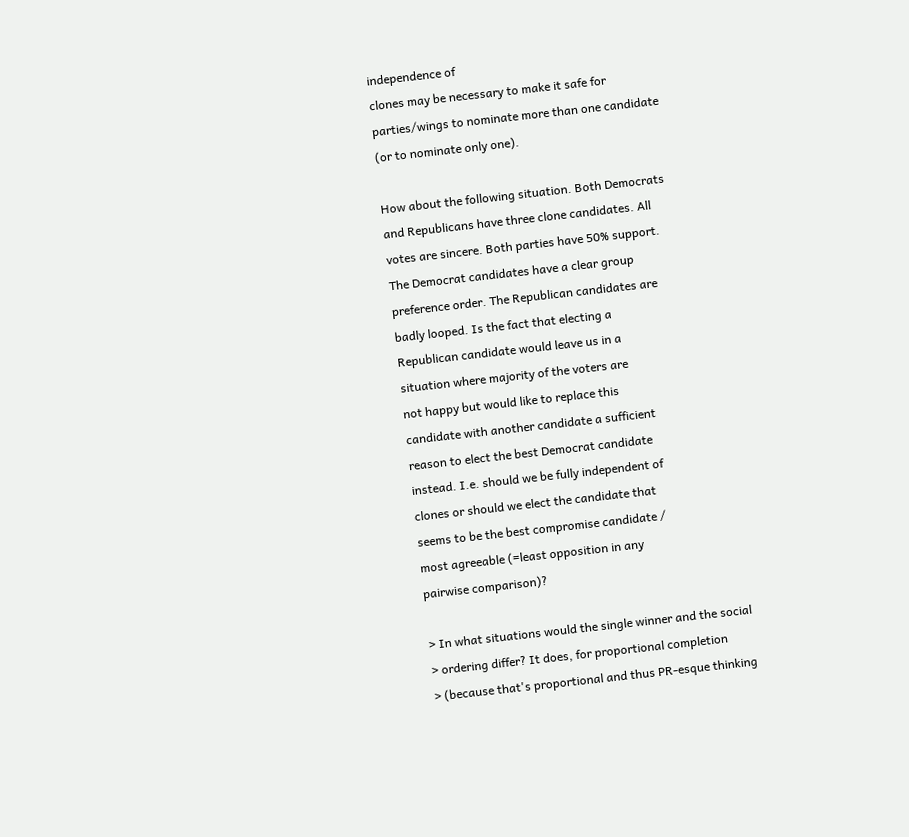independence of
clones may be necessary to make it safe for
parties/wings to nominate more than one candidate
(or to nominate only one).

How about the following situation. Both Democrats
and Republicans have three clone candidates. All
votes are sincere. Both parties have 50% support.
The Democrat candidates have a clear group
preference order. The Republican candidates are
badly looped. Is the fact that electing a
Republican candidate would leave us in a
situation where majority of the voters are
not happy but would like to replace this
candidate with another candidate a sufficient
reason to elect the best Democrat candidate
instead. I.e. should we be fully independent of
clones or should we elect the candidate that
seems to be the best compromise candidate /
most agreeable (=least opposition in any
pairwise comparison)?

> In what situations would the single winner and the social
> ordering differ? It does, for proportional completion
> (because that's proportional and thus PR-esque thinking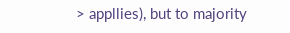> appllies), but to majority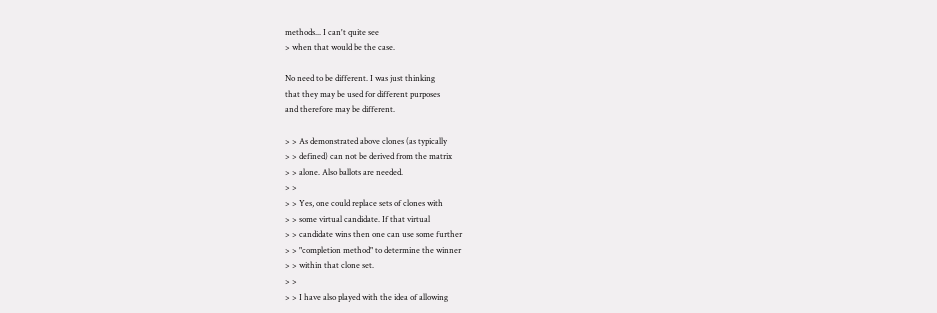methods... I can't quite see
> when that would be the case.

No need to be different. I was just thinking
that they may be used for different purposes
and therefore may be different.

> > As demonstrated above clones (as typically
> > defined) can not be derived from the matrix
> > alone. Also ballots are needed.
> >
> > Yes, one could replace sets of clones with
> > some virtual candidate. If that virtual
> > candidate wins then one can use some further
> > "completion method" to determine the winner
> > within that clone set.
> >
> > I have also played with the idea of allowing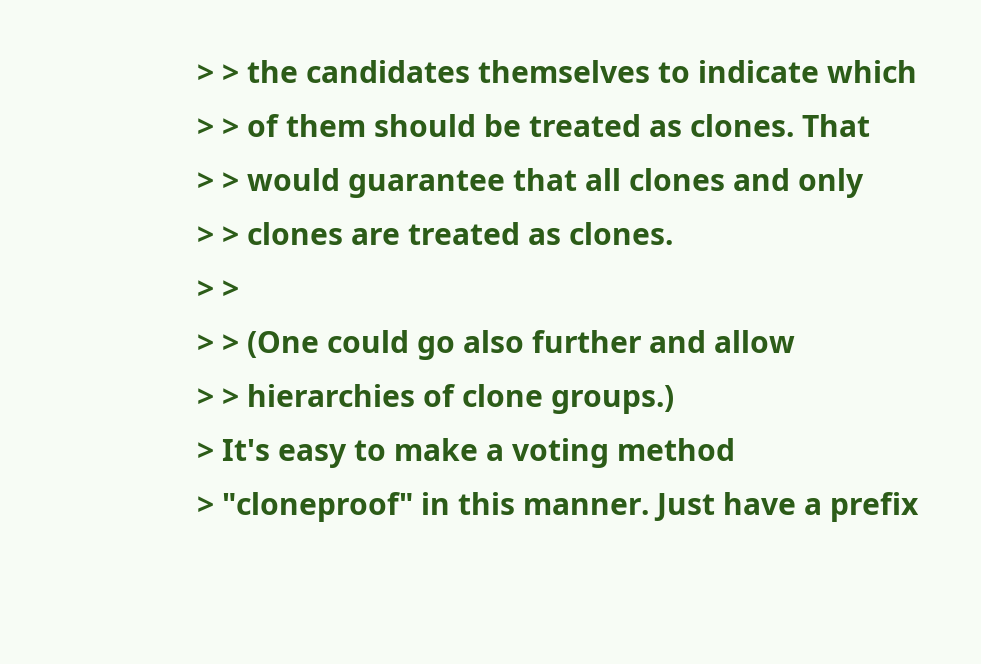> > the candidates themselves to indicate which
> > of them should be treated as clones. That
> > would guarantee that all clones and only
> > clones are treated as clones.
> >
> > (One could go also further and allow
> > hierarchies of clone groups.)
> It's easy to make a voting method
> "cloneproof" in this manner. Just have a prefix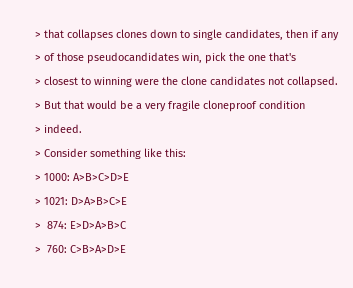> that collapses clones down to single candidates, then if any
> of those pseudocandidates win, pick the one that's
> closest to winning were the clone candidates not collapsed.
> But that would be a very fragile cloneproof condition
> indeed.
> Consider something like this:
> 1000: A>B>C>D>E
> 1021: D>A>B>C>E
>  874: E>D>A>B>C
>  760: C>B>A>D>E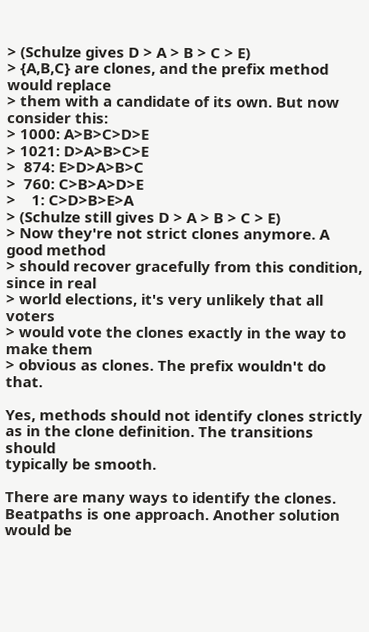> (Schulze gives D > A > B > C > E)
> {A,B,C} are clones, and the prefix method would replace
> them with a candidate of its own. But now consider this:
> 1000: A>B>C>D>E
> 1021: D>A>B>C>E
>  874: E>D>A>B>C
>  760: C>B>A>D>E
>    1: C>D>B>E>A
> (Schulze still gives D > A > B > C > E)
> Now they're not strict clones anymore. A good method
> should recover gracefully from this condition, since in real
> world elections, it's very unlikely that all voters
> would vote the clones exactly in the way to make them
> obvious as clones. The prefix wouldn't do that.

Yes, methods should not identify clones strictly
as in the clone definition. The transitions should
typically be smooth.

There are many ways to identify the clones.
Beatpaths is one approach. Another solution
would be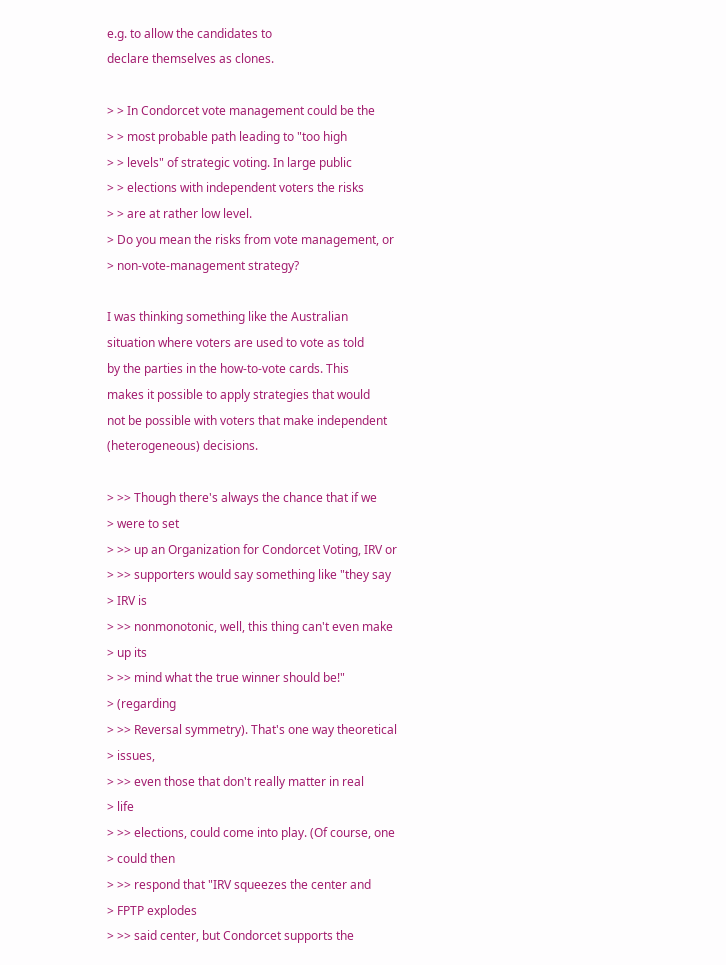e.g. to allow the candidates to
declare themselves as clones.

> > In Condorcet vote management could be the
> > most probable path leading to "too high
> > levels" of strategic voting. In large public
> > elections with independent voters the risks
> > are at rather low level.
> Do you mean the risks from vote management, or
> non-vote-management strategy?

I was thinking something like the Australian
situation where voters are used to vote as told
by the parties in the how-to-vote cards. This
makes it possible to apply strategies that would
not be possible with voters that make independent
(heterogeneous) decisions.

> >> Though there's always the chance that if we
> were to set
> >> up an Organization for Condorcet Voting, IRV or
> >> supporters would say something like "they say
> IRV is
> >> nonmonotonic, well, this thing can't even make
> up its
> >> mind what the true winner should be!"
> (regarding
> >> Reversal symmetry). That's one way theoretical
> issues,
> >> even those that don't really matter in real
> life
> >> elections, could come into play. (Of course, one
> could then
> >> respond that "IRV squeezes the center and
> FPTP explodes
> >> said center, but Condorcet supports the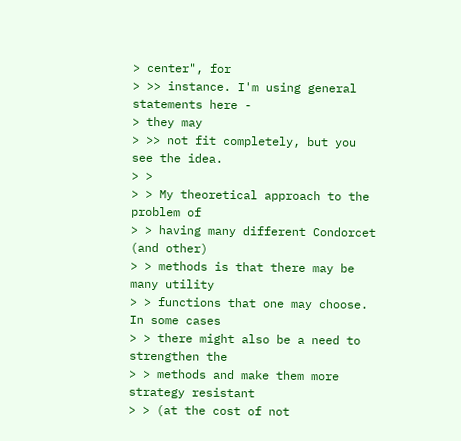> center", for
> >> instance. I'm using general statements here -
> they may
> >> not fit completely, but you see the idea.
> >
> > My theoretical approach to the problem of
> > having many different Condorcet (and other)
> > methods is that there may be many utility
> > functions that one may choose. In some cases
> > there might also be a need to strengthen the
> > methods and make them more strategy resistant
> > (at the cost of not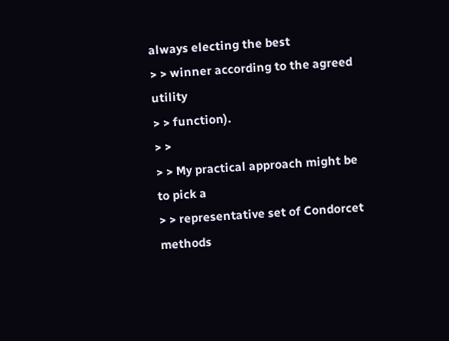always electing the best
> > winner according to the agreed utility
> > function).
> >
> > My practical approach might be to pick a
> > representative set of Condorcet methods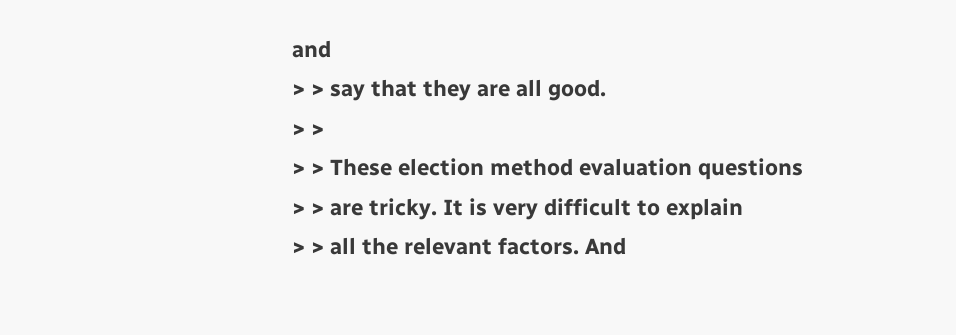and
> > say that they are all good.
> >
> > These election method evaluation questions
> > are tricky. It is very difficult to explain
> > all the relevant factors. And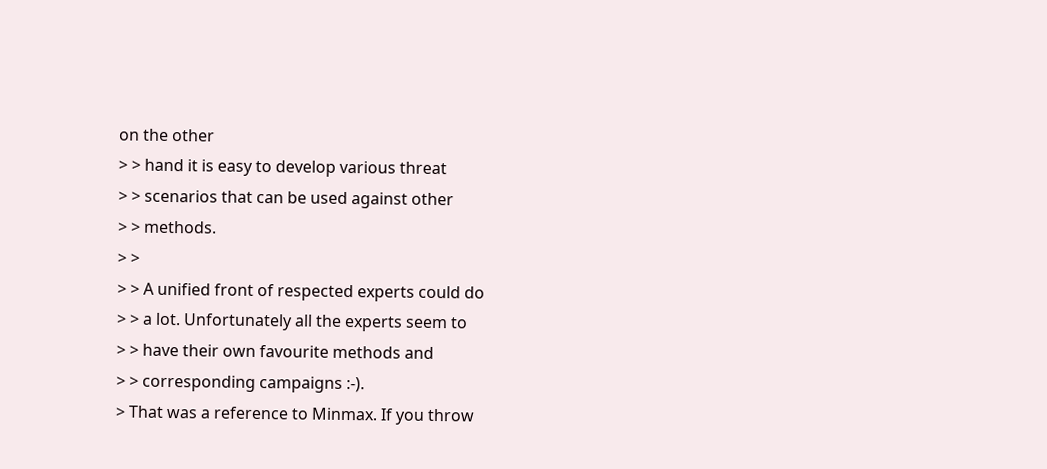on the other
> > hand it is easy to develop various threat
> > scenarios that can be used against other
> > methods.
> >
> > A unified front of respected experts could do
> > a lot. Unfortunately all the experts seem to
> > have their own favourite methods and
> > corresponding campaigns :-).
> That was a reference to Minmax. If you throw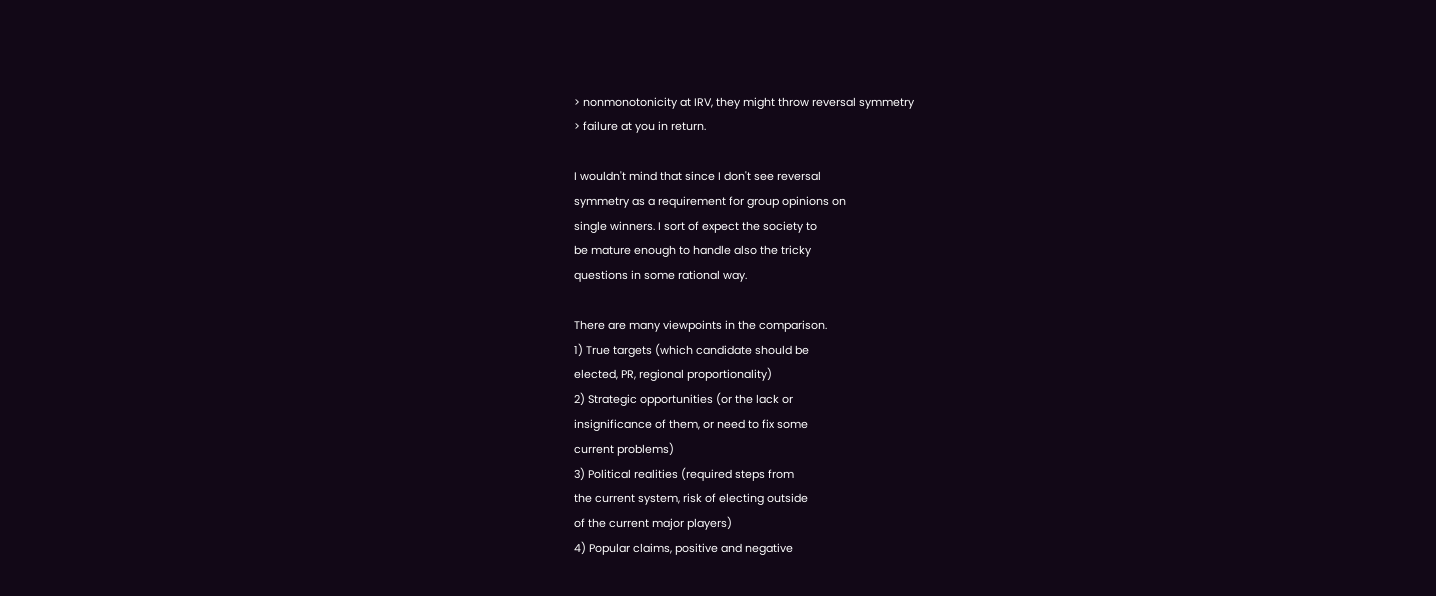> nonmonotonicity at IRV, they might throw reversal symmetry
> failure at you in return.

I wouldn't mind that since I don't see reversal
symmetry as a requirement for group opinions on
single winners. I sort of expect the society to
be mature enough to handle also the tricky
questions in some rational way.

There are many viewpoints in the comparison.
1) True targets (which candidate should be
elected, PR, regional proportionality)
2) Strategic opportunities (or the lack or
insignificance of them, or need to fix some
current problems)
3) Political realities (required steps from
the current system, risk of electing outside
of the current major players)
4) Popular claims, positive and negative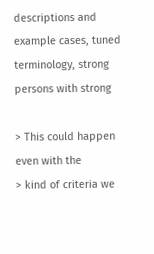descriptions and example cases, tuned
terminology, strong persons with strong

> This could happen even with the
> kind of criteria we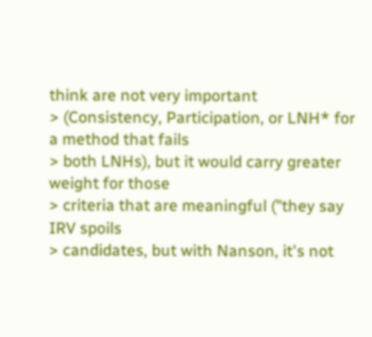think are not very important
> (Consistency, Participation, or LNH* for a method that fails
> both LNHs), but it would carry greater weight for those
> criteria that are meaningful ("they say IRV spoils
> candidates, but with Nanson, it's not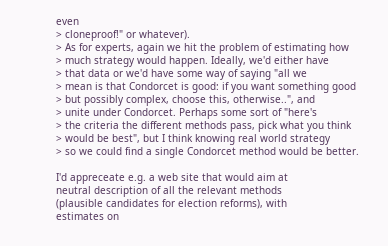even
> cloneproof!" or whatever).
> As for experts, again we hit the problem of estimating how
> much strategy would happen. Ideally, we'd either have
> that data or we'd have some way of saying "all we
> mean is that Condorcet is good: if you want something good
> but possibly complex, choose this, otherwise..", and
> unite under Condorcet. Perhaps some sort of "here's
> the criteria the different methods pass, pick what you think
> would be best", but I think knowing real world strategy
> so we could find a single Condorcet method would be better.

I'd appreceate e.g. a web site that would aim at
neutral description of all the relevant methods
(plausible candidates for election reforms), with
estimates on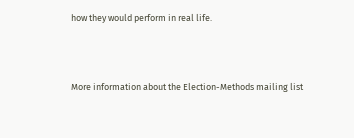how they would perform in real life.



More information about the Election-Methods mailing list